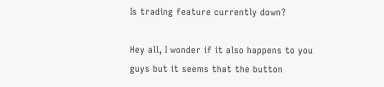Is trading feature currently down?

Hey all, I wonder if it also happens to you guys but it seems that the button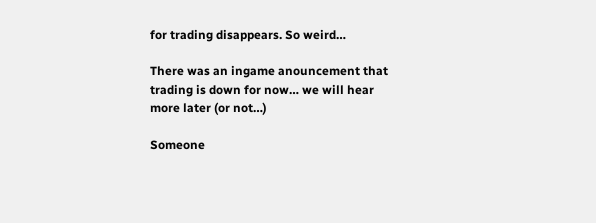for trading disappears. So weird…

There was an ingame anouncement that trading is down for now… we will hear more later (or not…)

Someone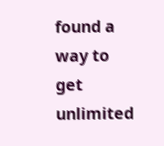found a way to get unlimited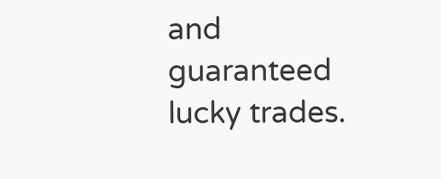and guaranteed lucky trades.